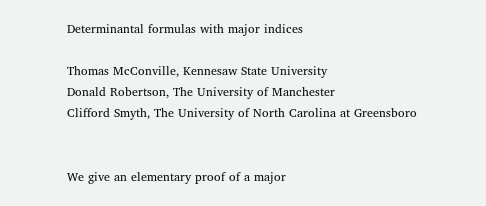Determinantal formulas with major indices

Thomas McConville, Kennesaw State University
Donald Robertson, The University of Manchester
Clifford Smyth, The University of North Carolina at Greensboro


We give an elementary proof of a major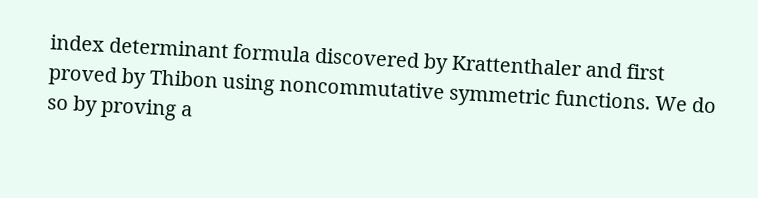index determinant formula discovered by Krattenthaler and first proved by Thibon using noncommutative symmetric functions. We do so by proving a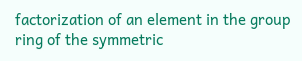factorization of an element in the group ring of the symmetric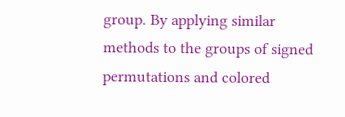group. By applying similar methods to the groups of signed permutations and colored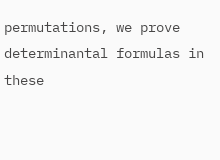permutations, we prove determinantal formulas in these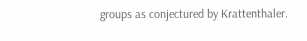groups as conjectured by Krattenthaler.